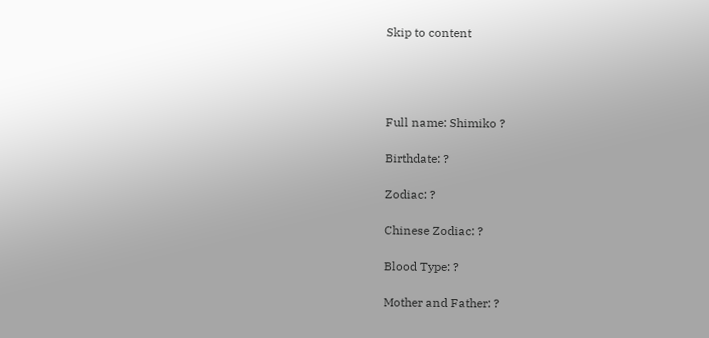Skip to content




Full name: Shimiko ?

Birthdate: ?

Zodiac: ?

Chinese Zodiac: ?

Blood Type: ?

Mother and Father: ?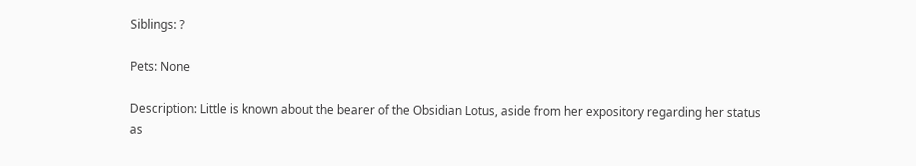Siblings: ?

Pets: None

Description: Little is known about the bearer of the Obsidian Lotus, aside from her expository regarding her status as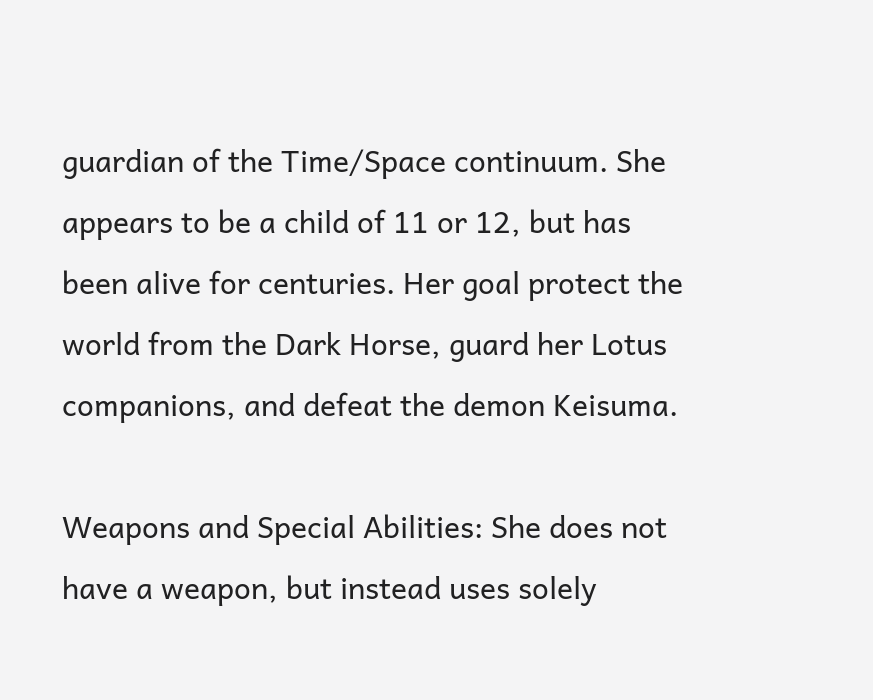guardian of the Time/Space continuum. She appears to be a child of 11 or 12, but has been alive for centuries. Her goal protect the world from the Dark Horse, guard her Lotus companions, and defeat the demon Keisuma.

Weapons and Special Abilities: She does not have a weapon, but instead uses solely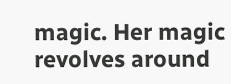magic. Her magic revolves around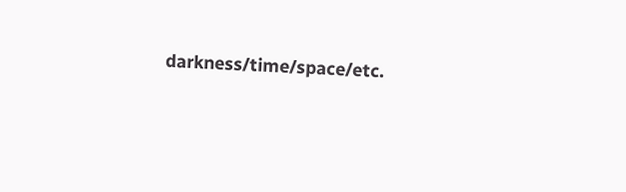darkness/time/space/etc.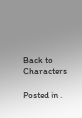Back to Characters

Posted in .